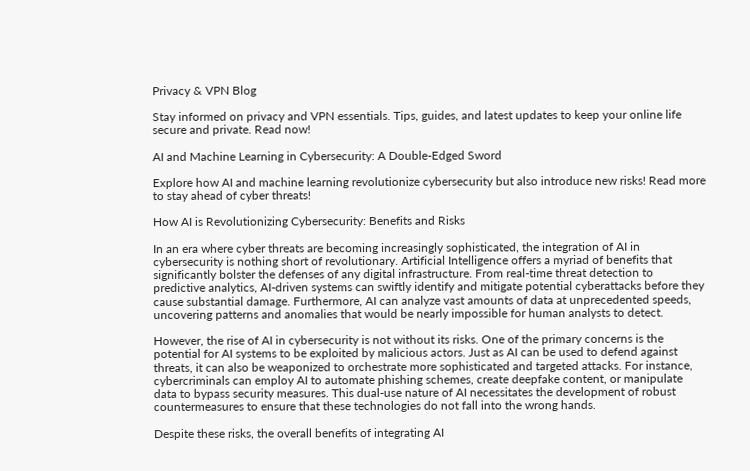Privacy & VPN Blog

Stay informed on privacy and VPN essentials. Tips, guides, and latest updates to keep your online life secure and private. Read now!

AI and Machine Learning in Cybersecurity: A Double-Edged Sword

Explore how AI and machine learning revolutionize cybersecurity but also introduce new risks! Read more to stay ahead of cyber threats!

How AI is Revolutionizing Cybersecurity: Benefits and Risks

In an era where cyber threats are becoming increasingly sophisticated, the integration of AI in cybersecurity is nothing short of revolutionary. Artificial Intelligence offers a myriad of benefits that significantly bolster the defenses of any digital infrastructure. From real-time threat detection to predictive analytics, AI-driven systems can swiftly identify and mitigate potential cyberattacks before they cause substantial damage. Furthermore, AI can analyze vast amounts of data at unprecedented speeds, uncovering patterns and anomalies that would be nearly impossible for human analysts to detect.

However, the rise of AI in cybersecurity is not without its risks. One of the primary concerns is the potential for AI systems to be exploited by malicious actors. Just as AI can be used to defend against threats, it can also be weaponized to orchestrate more sophisticated and targeted attacks. For instance, cybercriminals can employ AI to automate phishing schemes, create deepfake content, or manipulate data to bypass security measures. This dual-use nature of AI necessitates the development of robust countermeasures to ensure that these technologies do not fall into the wrong hands.

Despite these risks, the overall benefits of integrating AI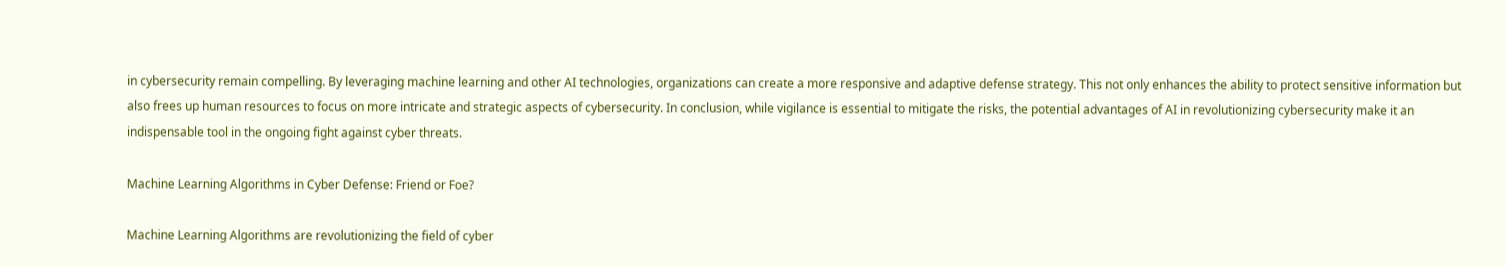in cybersecurity remain compelling. By leveraging machine learning and other AI technologies, organizations can create a more responsive and adaptive defense strategy. This not only enhances the ability to protect sensitive information but also frees up human resources to focus on more intricate and strategic aspects of cybersecurity. In conclusion, while vigilance is essential to mitigate the risks, the potential advantages of AI in revolutionizing cybersecurity make it an indispensable tool in the ongoing fight against cyber threats.

Machine Learning Algorithms in Cyber Defense: Friend or Foe?

Machine Learning Algorithms are revolutionizing the field of cyber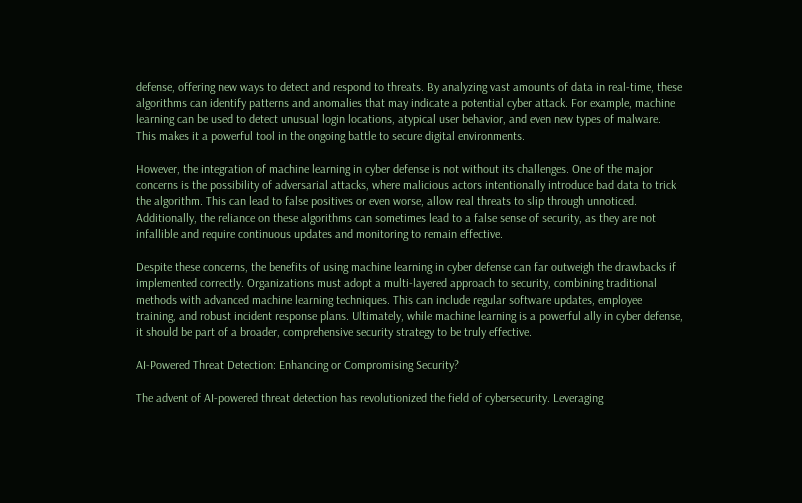defense, offering new ways to detect and respond to threats. By analyzing vast amounts of data in real-time, these algorithms can identify patterns and anomalies that may indicate a potential cyber attack. For example, machine learning can be used to detect unusual login locations, atypical user behavior, and even new types of malware. This makes it a powerful tool in the ongoing battle to secure digital environments.

However, the integration of machine learning in cyber defense is not without its challenges. One of the major concerns is the possibility of adversarial attacks, where malicious actors intentionally introduce bad data to trick the algorithm. This can lead to false positives or even worse, allow real threats to slip through unnoticed. Additionally, the reliance on these algorithms can sometimes lead to a false sense of security, as they are not infallible and require continuous updates and monitoring to remain effective.

Despite these concerns, the benefits of using machine learning in cyber defense can far outweigh the drawbacks if implemented correctly. Organizations must adopt a multi-layered approach to security, combining traditional methods with advanced machine learning techniques. This can include regular software updates, employee training, and robust incident response plans. Ultimately, while machine learning is a powerful ally in cyber defense, it should be part of a broader, comprehensive security strategy to be truly effective.

AI-Powered Threat Detection: Enhancing or Compromising Security?

The advent of AI-powered threat detection has revolutionized the field of cybersecurity. Leveraging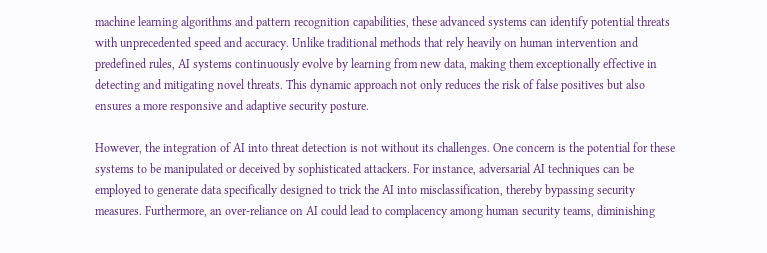machine learning algorithms and pattern recognition capabilities, these advanced systems can identify potential threats with unprecedented speed and accuracy. Unlike traditional methods that rely heavily on human intervention and predefined rules, AI systems continuously evolve by learning from new data, making them exceptionally effective in detecting and mitigating novel threats. This dynamic approach not only reduces the risk of false positives but also ensures a more responsive and adaptive security posture.

However, the integration of AI into threat detection is not without its challenges. One concern is the potential for these systems to be manipulated or deceived by sophisticated attackers. For instance, adversarial AI techniques can be employed to generate data specifically designed to trick the AI into misclassification, thereby bypassing security measures. Furthermore, an over-reliance on AI could lead to complacency among human security teams, diminishing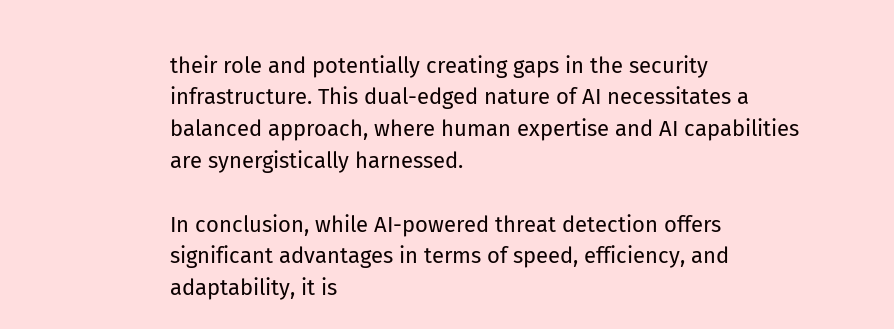their role and potentially creating gaps in the security infrastructure. This dual-edged nature of AI necessitates a balanced approach, where human expertise and AI capabilities are synergistically harnessed.

In conclusion, while AI-powered threat detection offers significant advantages in terms of speed, efficiency, and adaptability, it is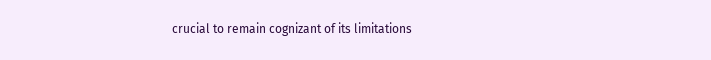crucial to remain cognizant of its limitations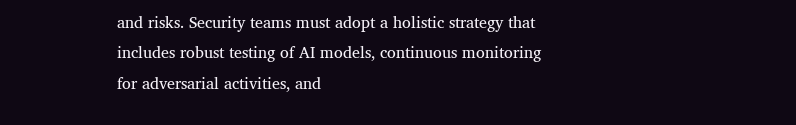and risks. Security teams must adopt a holistic strategy that includes robust testing of AI models, continuous monitoring for adversarial activities, and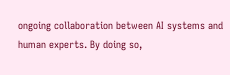ongoing collaboration between AI systems and human experts. By doing so,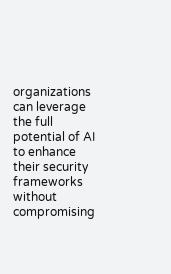organizations can leverage the full potential of AI to enhance their security frameworks without compromising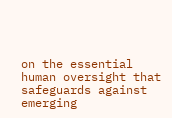on the essential human oversight that safeguards against emerging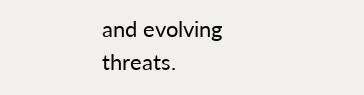and evolving threats.